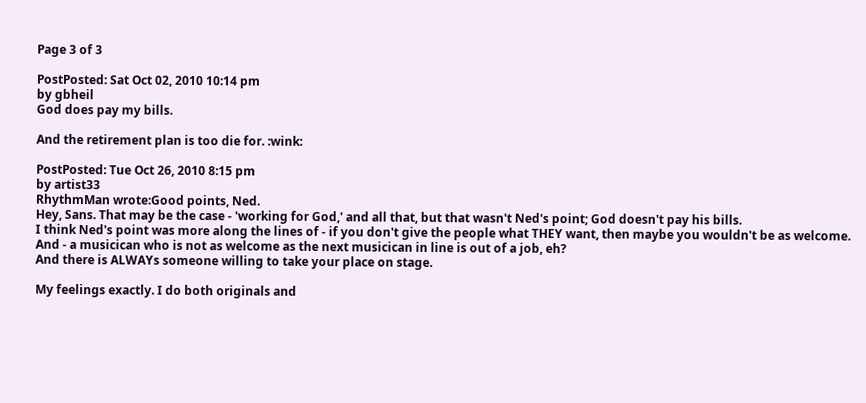Page 3 of 3

PostPosted: Sat Oct 02, 2010 10:14 pm
by gbheil
God does pay my bills.

And the retirement plan is too die for. :wink:

PostPosted: Tue Oct 26, 2010 8:15 pm
by artist33
RhythmMan wrote:Good points, Ned.
Hey, Sans. That may be the case - 'working for God,' and all that, but that wasn't Ned's point; God doesn't pay his bills.
I think Ned's point was more along the lines of - if you don't give the people what THEY want, then maybe you wouldn't be as welcome.
And - a musicican who is not as welcome as the next musicican in line is out of a job, eh?
And there is ALWAYs someone willing to take your place on stage.

My feelings exactly. I do both originals and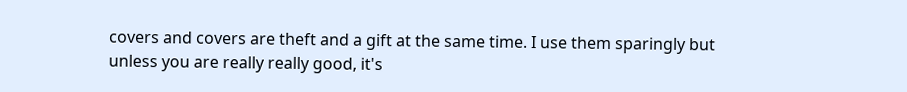covers and covers are theft and a gift at the same time. I use them sparingly but unless you are really really good, it's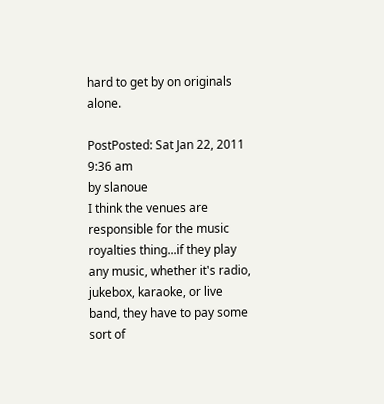hard to get by on originals alone.

PostPosted: Sat Jan 22, 2011 9:36 am
by slanoue
I think the venues are responsible for the music royalties thing...if they play any music, whether it's radio, jukebox, karaoke, or live band, they have to pay some sort of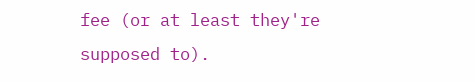fee (or at least they're supposed to).